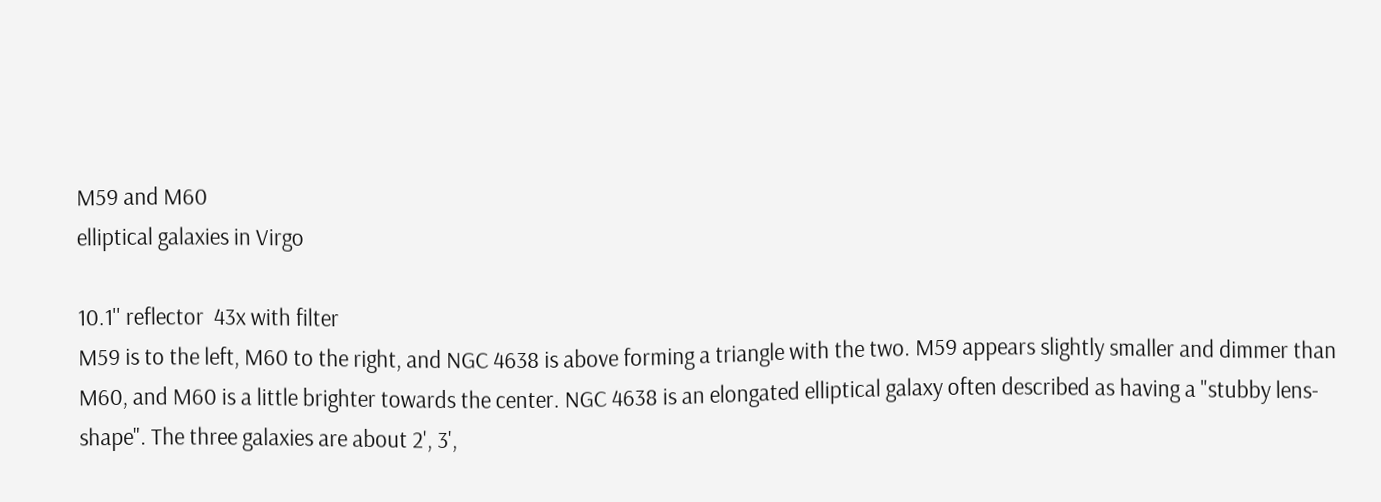M59 and M60
elliptical galaxies in Virgo

10.1'' reflector  43x with filter
M59 is to the left, M60 to the right, and NGC 4638 is above forming a triangle with the two. M59 appears slightly smaller and dimmer than M60, and M60 is a little brighter towards the center. NGC 4638 is an elongated elliptical galaxy often described as having a "stubby lens-shape". The three galaxies are about 2', 3',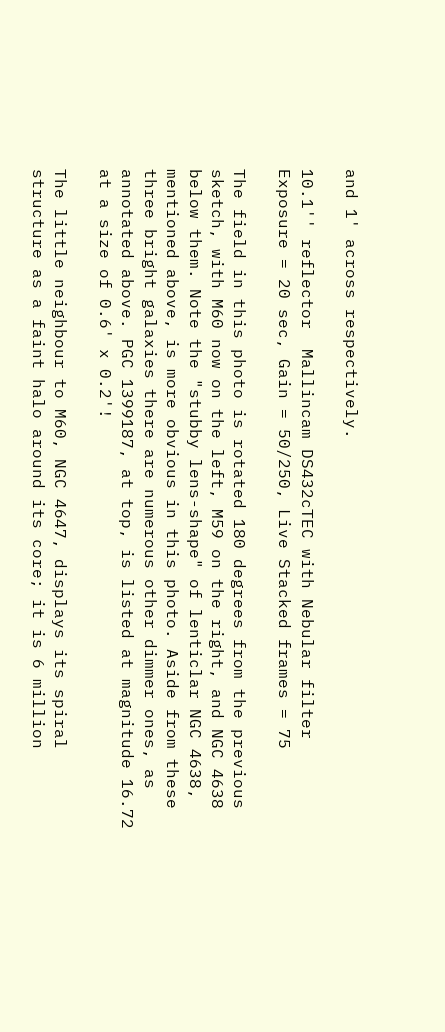and 1' across respectively.

10.1'' reflector  Mallincam DS432cTEC with Nebular filter
Exposure = 20 sec, Gain = 50/250, Live Stacked frames = 75

The field in this photo is rotated 180 degrees from the previous sketch, with M60 now on the left, M59 on the right, and NGC 4638 below them. Note the "stubby lens-shape" of lenticlar NGC 4638, mentioned above, is more obvious in this photo. Aside from these three bright galaxies there are numerous other dimmer ones, as annotated above. PGC 1399187, at top, is listed at magnitude 16.72 at a size of 0.6' x 0.2'!

The little neighbour to M60, NGC 4647, displays its spiral structure as a faint halo around its core; it is 6 million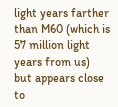light years farther than M60 (which is 57 million light years from us) but appears close to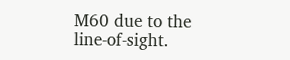M60 due to the line-of-sight.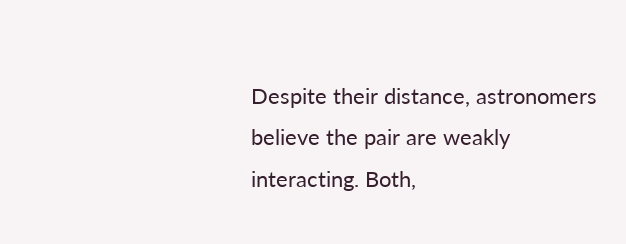Despite their distance, astronomers believe the pair are weakly interacting. Both,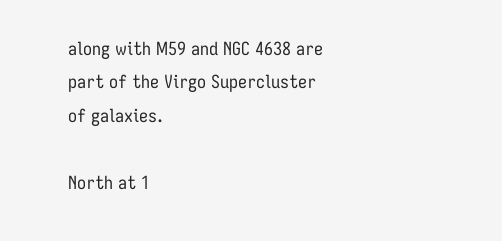along with M59 and NGC 4638 are part of the Virgo Supercluster of galaxies.

North at 1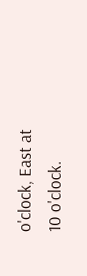o'clock, East at 10 o'clock.